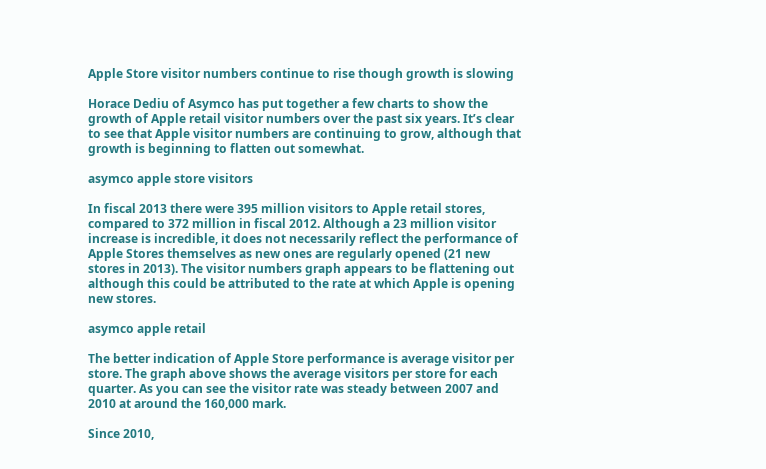Apple Store visitor numbers continue to rise though growth is slowing

Horace Dediu of Asymco has put together a few charts to show the growth of Apple retail visitor numbers over the past six years. It’s clear to see that Apple visitor numbers are continuing to grow, although that growth is beginning to flatten out somewhat.

asymco apple store visitors

In fiscal 2013 there were 395 million visitors to Apple retail stores, compared to 372 million in fiscal 2012. Although a 23 million visitor increase is incredible, it does not necessarily reflect the performance of Apple Stores themselves as new ones are regularly opened (21 new stores in 2013). The visitor numbers graph appears to be flattening out although this could be attributed to the rate at which Apple is opening new stores.

asymco apple retail

The better indication of Apple Store performance is average visitor per store. The graph above shows the average visitors per store for each quarter. As you can see the visitor rate was steady between 2007 and 2010 at around the 160,000 mark.

Since 2010,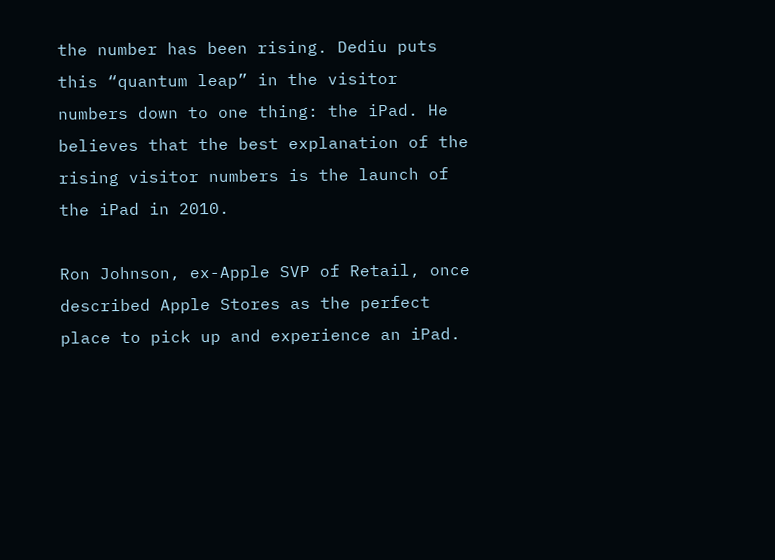the number has been rising. Dediu puts this “quantum leap” in the visitor numbers down to one thing: the iPad. He believes that the best explanation of the rising visitor numbers is the launch of the iPad in 2010.

Ron Johnson, ex-Apple SVP of Retail, once described Apple Stores as the perfect place to pick up and experience an iPad.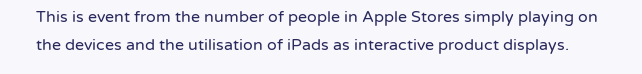This is event from the number of people in Apple Stores simply playing on the devices and the utilisation of iPads as interactive product displays.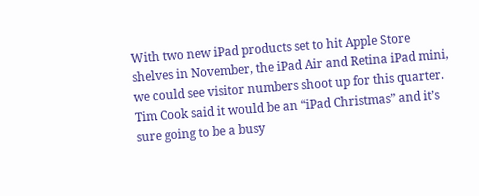With two new iPad products set to hit Apple Store shelves in November, the iPad Air and Retina iPad mini, we could see visitor numbers shoot up for this quarter. Tim Cook said it would be an “iPad Christmas” and it’s sure going to be a busy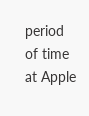period of time at Apple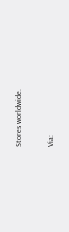Stores worldwide.

Via: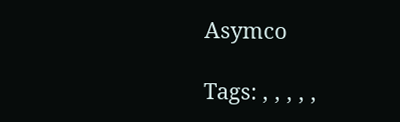Asymco

Tags: , , , , ,